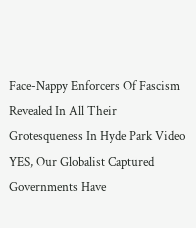Face-Nappy Enforcers Of Fascism Revealed In All Their Grotesqueness In Hyde Park Video YES, Our Globalist Captured Governments Have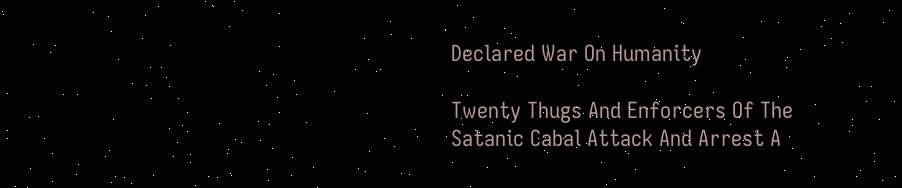Declared War On Humanity

Twenty Thugs And Enforcers Of The Satanic Cabal Attack And Arrest A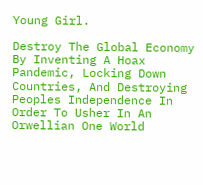Young Girl.

Destroy The Global Economy By Inventing A Hoax Pandemic, Locking Down Countries, And Destroying Peoples Independence In Order To Usher In An Orwellian One World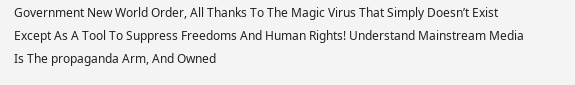Government New World Order, All Thanks To The Magic Virus That Simply Doesn’t Exist Except As A Tool To Suppress Freedoms And Human Rights! Understand Mainstream Media Is The propaganda Arm, And Owned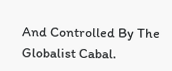And Controlled By The Globalist Cabal.